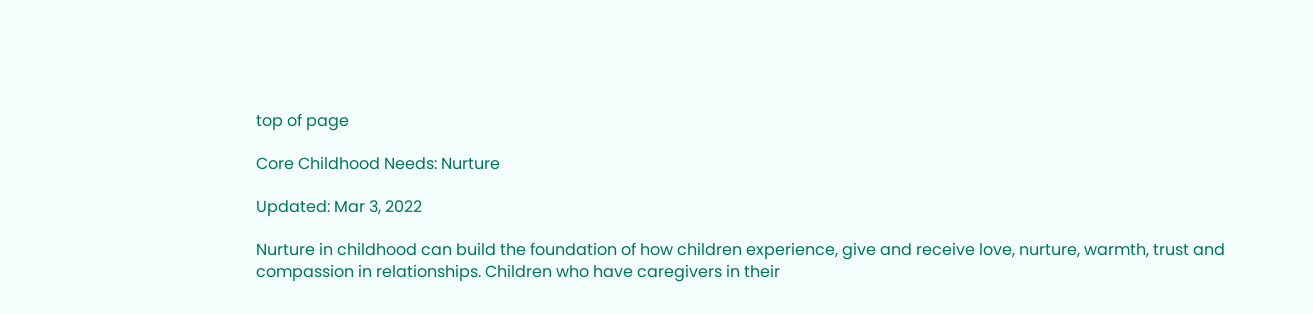top of page

Core Childhood Needs: Nurture

Updated: Mar 3, 2022

Nurture in childhood can build the foundation of how children experience, give and receive love, nurture, warmth, trust and compassion in relationships. Children who have caregivers in their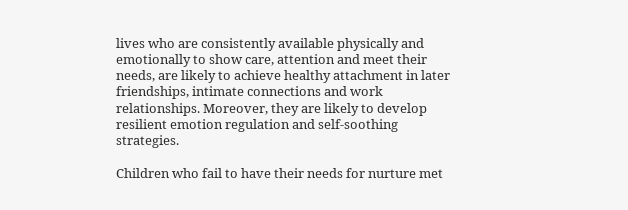lives who are consistently available physically and emotionally to show care, attention and meet their needs, are likely to achieve healthy attachment in later friendships, intimate connections and work relationships. Moreover, they are likely to develop resilient emotion regulation and self-soothing strategies.

Children who fail to have their needs for nurture met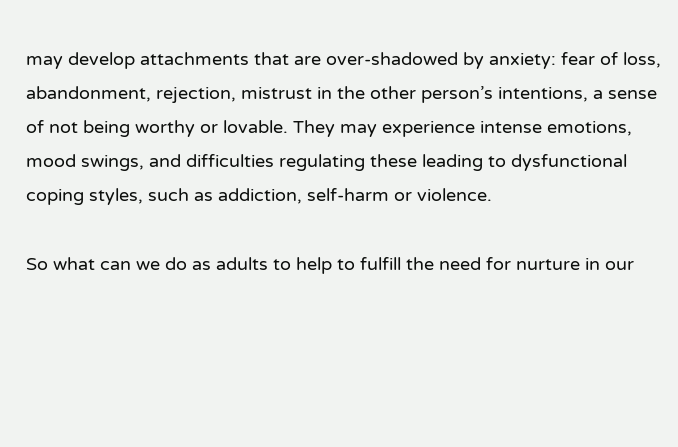may develop attachments that are over-shadowed by anxiety: fear of loss, abandonment, rejection, mistrust in the other person’s intentions, a sense of not being worthy or lovable. They may experience intense emotions, mood swings, and difficulties regulating these leading to dysfunctional coping styles, such as addiction, self-harm or violence.

So what can we do as adults to help to fulfill the need for nurture in our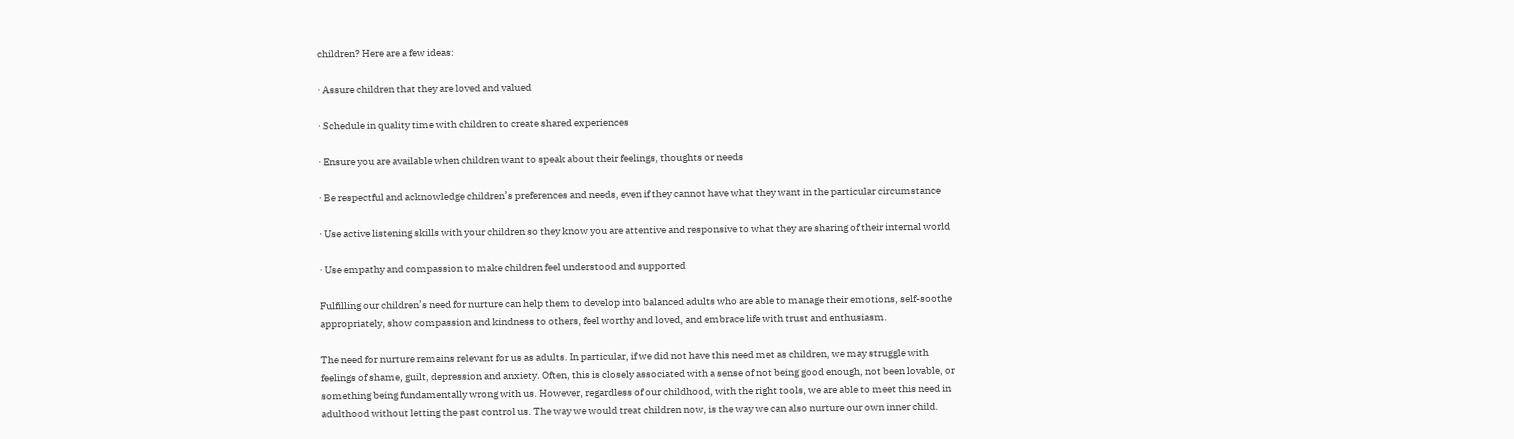children? Here are a few ideas:

· Assure children that they are loved and valued

· Schedule in quality time with children to create shared experiences

· Ensure you are available when children want to speak about their feelings, thoughts or needs

· Be respectful and acknowledge children’s preferences and needs, even if they cannot have what they want in the particular circumstance

· Use active listening skills with your children so they know you are attentive and responsive to what they are sharing of their internal world

· Use empathy and compassion to make children feel understood and supported

Fulfilling our children’s need for nurture can help them to develop into balanced adults who are able to manage their emotions, self-soothe appropriately, show compassion and kindness to others, feel worthy and loved, and embrace life with trust and enthusiasm.

The need for nurture remains relevant for us as adults. In particular, if we did not have this need met as children, we may struggle with feelings of shame, guilt, depression and anxiety. Often, this is closely associated with a sense of not being good enough, not been lovable, or something being fundamentally wrong with us. However, regardless of our childhood, with the right tools, we are able to meet this need in adulthood without letting the past control us. The way we would treat children now, is the way we can also nurture our own inner child.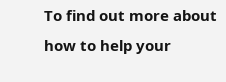To find out more about how to help your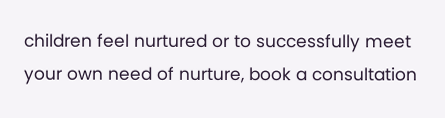children feel nurtured or to successfully meet your own need of nurture, book a consultation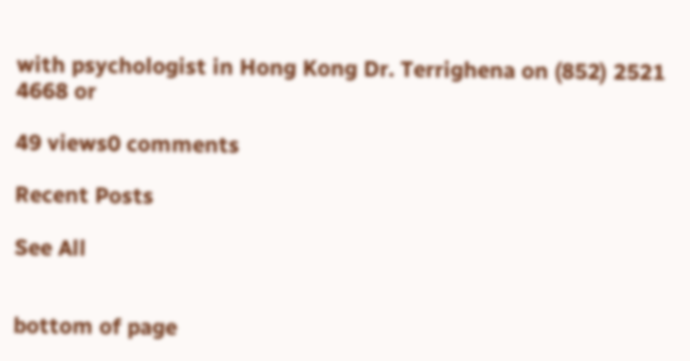with psychologist in Hong Kong Dr. Terrighena on (852) 2521 4668 or

49 views0 comments

Recent Posts

See All


bottom of page